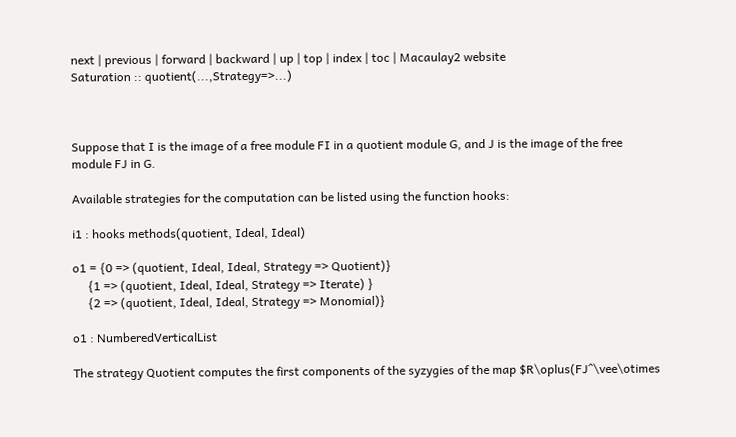next | previous | forward | backward | up | top | index | toc | Macaulay2 website
Saturation :: quotient(...,Strategy=>...)



Suppose that I is the image of a free module FI in a quotient module G, and J is the image of the free module FJ in G.

Available strategies for the computation can be listed using the function hooks:

i1 : hooks methods(quotient, Ideal, Ideal)

o1 = {0 => (quotient, Ideal, Ideal, Strategy => Quotient)}
     {1 => (quotient, Ideal, Ideal, Strategy => Iterate) }
     {2 => (quotient, Ideal, Ideal, Strategy => Monomial)}

o1 : NumberedVerticalList

The strategy Quotient computes the first components of the syzygies of the map $R\oplus(FJ^\vee\otimes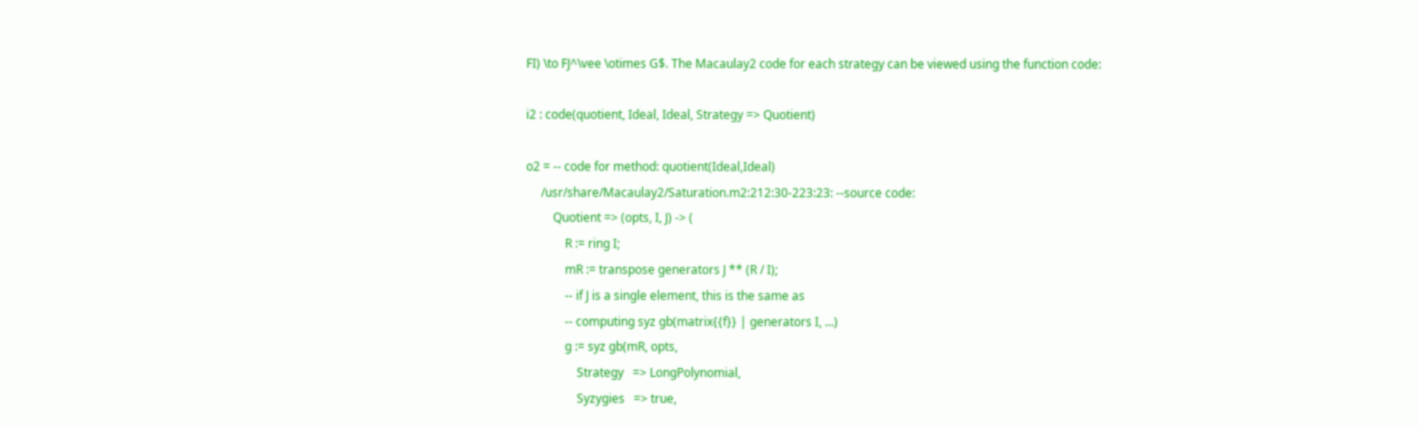FI) \to FJ^\vee \otimes G$. The Macaulay2 code for each strategy can be viewed using the function code:

i2 : code(quotient, Ideal, Ideal, Strategy => Quotient)

o2 = -- code for method: quotient(Ideal,Ideal)
     /usr/share/Macaulay2/Saturation.m2:212:30-223:23: --source code:
         Quotient => (opts, I, J) -> (
             R := ring I;
             mR := transpose generators J ** (R / I);
             -- if J is a single element, this is the same as
             -- computing syz gb(matrix{{f}} | generators I, ...)
             g := syz gb(mR, opts,
                 Strategy   => LongPolynomial,
                 Syzygies   => true,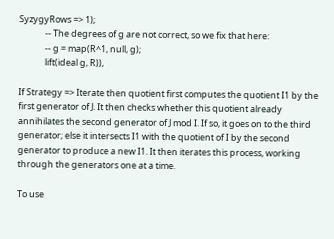SyzygyRows => 1);
             -- The degrees of g are not correct, so we fix that here:
             -- g = map(R^1, null, g);
             lift(ideal g, R)),

If Strategy => Iterate then quotient first computes the quotient I1 by the first generator of J. It then checks whether this quotient already annihilates the second generator of J mod I. If so, it goes on to the third generator; else it intersects I1 with the quotient of I by the second generator to produce a new I1. It then iterates this process, working through the generators one at a time.

To use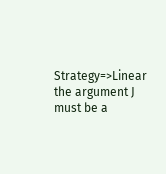Strategy=>Linear the argument J must be a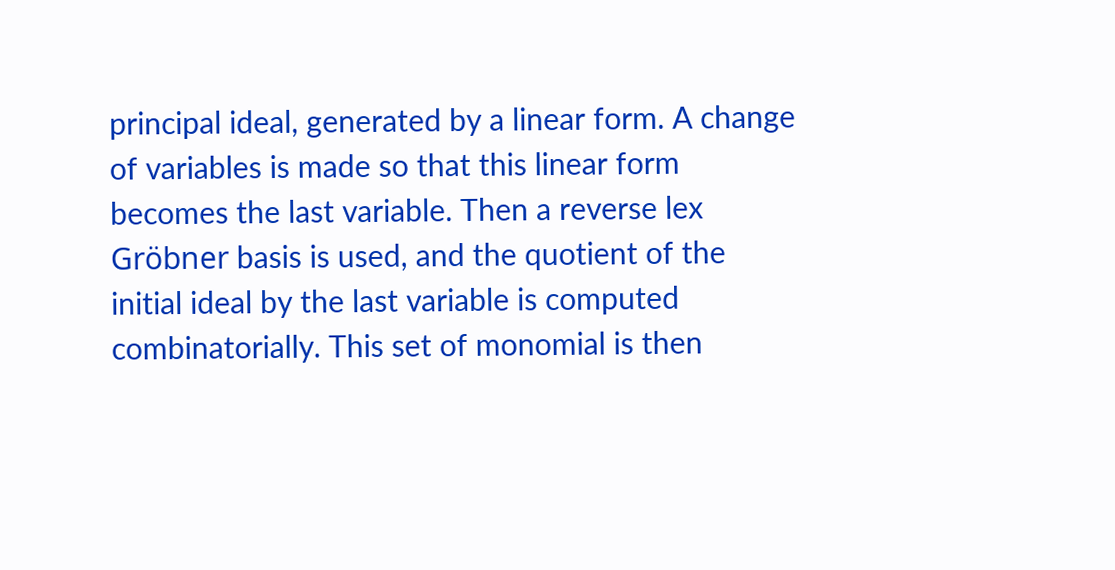principal ideal, generated by a linear form. A change of variables is made so that this linear form becomes the last variable. Then a reverse lex Gröbner basis is used, and the quotient of the initial ideal by the last variable is computed combinatorially. This set of monomial is then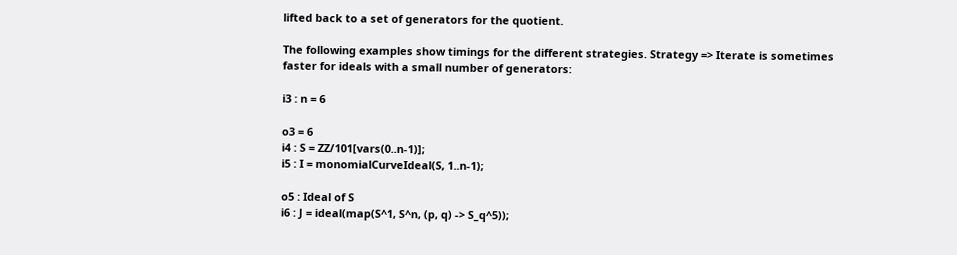lifted back to a set of generators for the quotient.

The following examples show timings for the different strategies. Strategy => Iterate is sometimes faster for ideals with a small number of generators:

i3 : n = 6

o3 = 6
i4 : S = ZZ/101[vars(0..n-1)];
i5 : I = monomialCurveIdeal(S, 1..n-1);

o5 : Ideal of S
i6 : J = ideal(map(S^1, S^n, (p, q) -> S_q^5));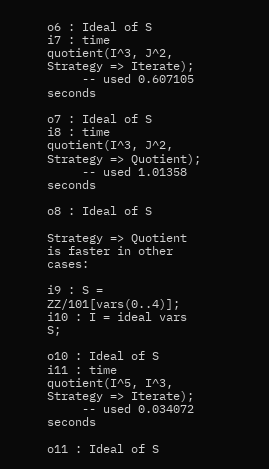o6 : Ideal of S
i7 : time quotient(I^3, J^2, Strategy => Iterate);
     -- used 0.607105 seconds

o7 : Ideal of S
i8 : time quotient(I^3, J^2, Strategy => Quotient);
     -- used 1.01358 seconds

o8 : Ideal of S

Strategy => Quotient is faster in other cases:

i9 : S = ZZ/101[vars(0..4)];
i10 : I = ideal vars S;

o10 : Ideal of S
i11 : time quotient(I^5, I^3, Strategy => Iterate);
     -- used 0.034072 seconds

o11 : Ideal of S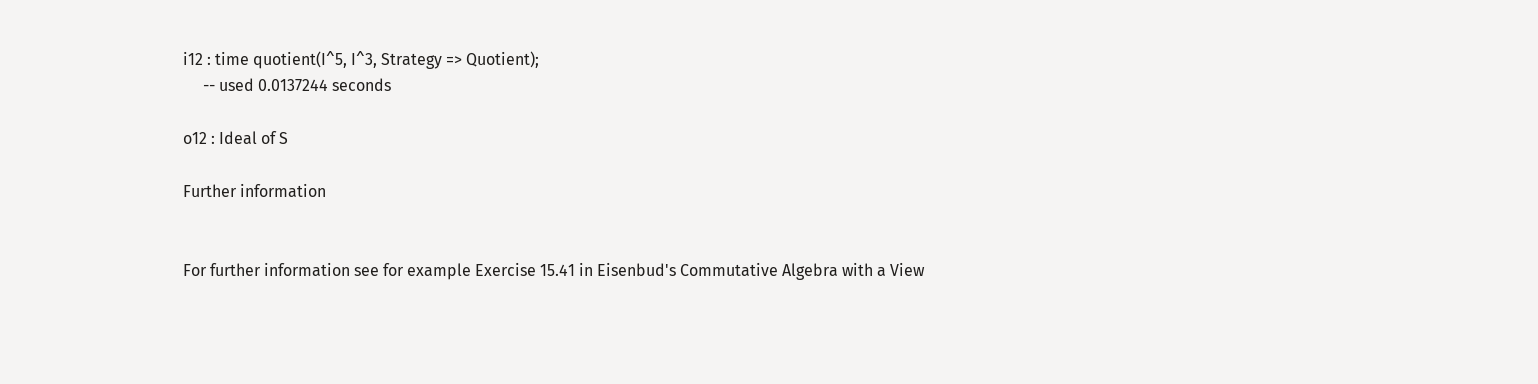i12 : time quotient(I^5, I^3, Strategy => Quotient);
     -- used 0.0137244 seconds

o12 : Ideal of S

Further information


For further information see for example Exercise 15.41 in Eisenbud's Commutative Algebra with a View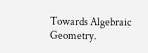Towards Algebraic Geometry.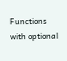Functions with optional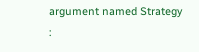argument named Strategy :